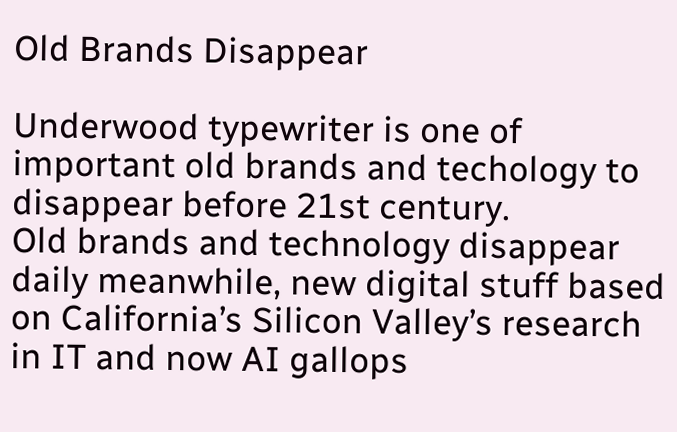Old Brands Disappear

Underwood typewriter is one of important old brands and techology to disappear before 21st century.
Old brands and technology disappear daily meanwhile, new digital stuff based on California’s Silicon Valley’s research in IT and now AI gallops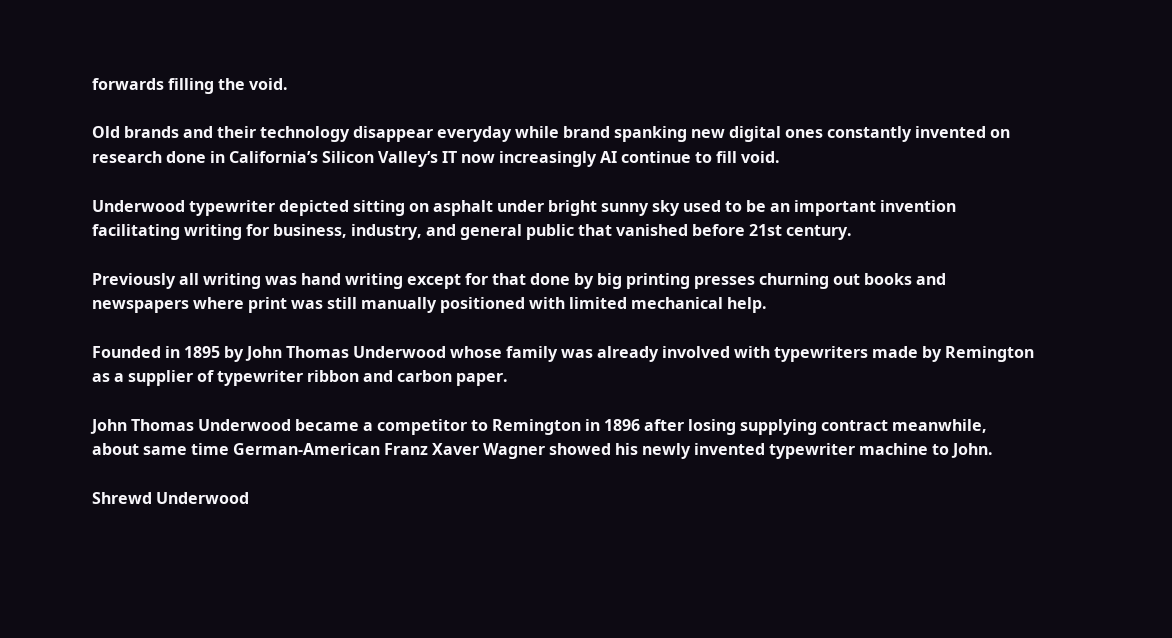forwards filling the void.

Old brands and their technology disappear everyday while brand spanking new digital ones constantly invented on research done in California’s Silicon Valley’s IT now increasingly AI continue to fill void.

Underwood typewriter depicted sitting on asphalt under bright sunny sky used to be an important invention facilitating writing for business, industry, and general public that vanished before 21st century.

Previously all writing was hand writing except for that done by big printing presses churning out books and newspapers where print was still manually positioned with limited mechanical help.

Founded in 1895 by John Thomas Underwood whose family was already involved with typewriters made by Remington as a supplier of typewriter ribbon and carbon paper.

John Thomas Underwood became a competitor to Remington in 1896 after losing supplying contract meanwhile, about same time German-American Franz Xaver Wagner showed his newly invented typewriter machine to John.

Shrewd Underwood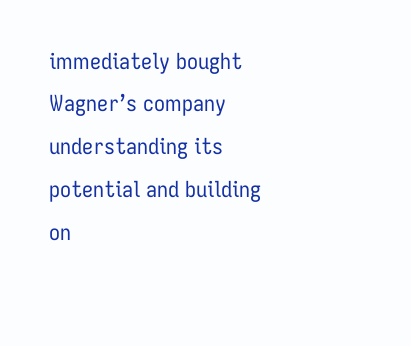immediately bought Wagner’s company understanding its potential and building on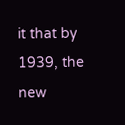it that by 1939, the new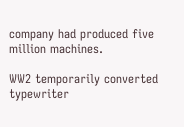company had produced five million machines.

WW2 temporarily converted typewriter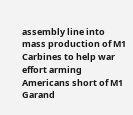assembly line into mass production of M1 Carbines to help war effort arming Americans short of M1 Garand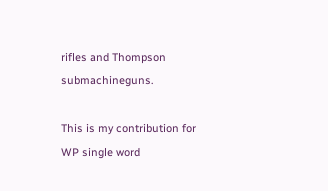rifles and Thompson submachineguns.

This is my contribution for WP single word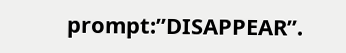prompt:”DISAPPEAR”.